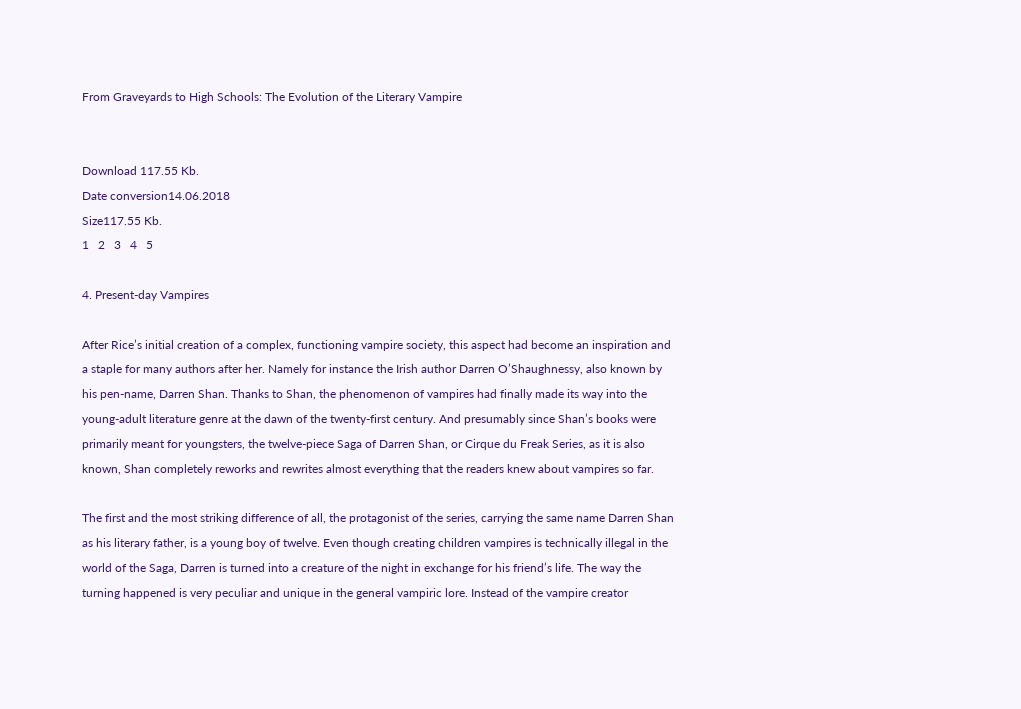From Graveyards to High Schools: The Evolution of the Literary Vampire


Download 117.55 Kb.
Date conversion14.06.2018
Size117.55 Kb.
1   2   3   4   5

4. Present-day Vampires

After Rice’s initial creation of a complex, functioning vampire society, this aspect had become an inspiration and a staple for many authors after her. Namely for instance the Irish author Darren O’Shaughnessy, also known by his pen-name, Darren Shan. Thanks to Shan, the phenomenon of vampires had finally made its way into the young-adult literature genre at the dawn of the twenty-first century. And presumably since Shan’s books were primarily meant for youngsters, the twelve-piece Saga of Darren Shan, or Cirque du Freak Series, as it is also known, Shan completely reworks and rewrites almost everything that the readers knew about vampires so far.

The first and the most striking difference of all, the protagonist of the series, carrying the same name Darren Shan as his literary father, is a young boy of twelve. Even though creating children vampires is technically illegal in the world of the Saga, Darren is turned into a creature of the night in exchange for his friend’s life. The way the turning happened is very peculiar and unique in the general vampiric lore. Instead of the vampire creator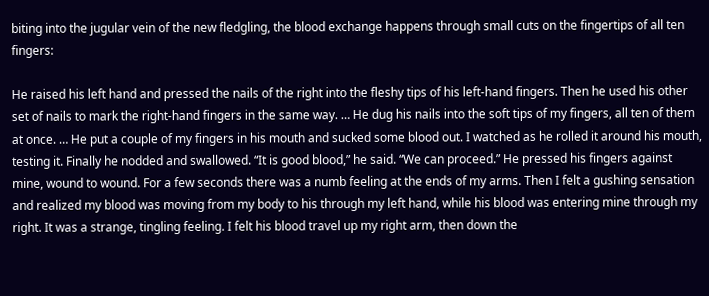biting into the jugular vein of the new fledgling, the blood exchange happens through small cuts on the fingertips of all ten fingers:

He raised his left hand and pressed the nails of the right into the fleshy tips of his left-hand fingers. Then he used his other set of nails to mark the right-hand fingers in the same way. … He dug his nails into the soft tips of my fingers, all ten of them at once. … He put a couple of my fingers in his mouth and sucked some blood out. I watched as he rolled it around his mouth, testing it. Finally he nodded and swallowed. “It is good blood,” he said. “We can proceed.” He pressed his fingers against mine, wound to wound. For a few seconds there was a numb feeling at the ends of my arms. Then I felt a gushing sensation and realized my blood was moving from my body to his through my left hand, while his blood was entering mine through my right. It was a strange, tingling feeling. I felt his blood travel up my right arm, then down the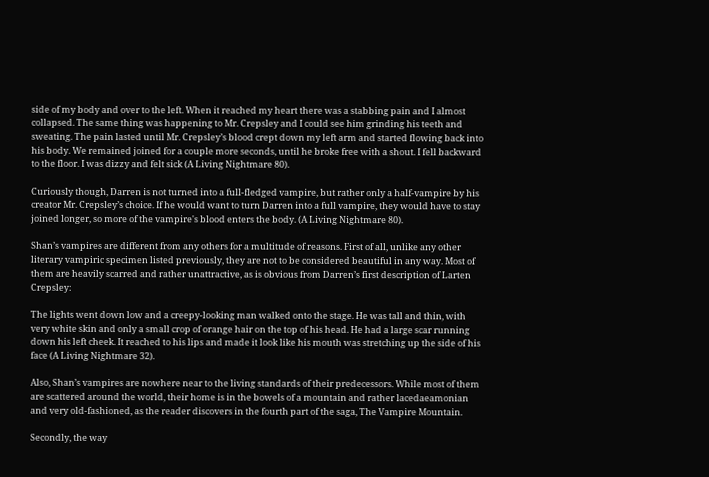side of my body and over to the left. When it reached my heart there was a stabbing pain and I almost collapsed. The same thing was happening to Mr. Crepsley and I could see him grinding his teeth and sweating. The pain lasted until Mr. Crepsley’s blood crept down my left arm and started flowing back into his body. We remained joined for a couple more seconds, until he broke free with a shout. I fell backward to the floor. I was dizzy and felt sick (A Living Nightmare 80).

Curiously though, Darren is not turned into a full-fledged vampire, but rather only a half-vampire by his creator Mr. Crepsley’s choice. If he would want to turn Darren into a full vampire, they would have to stay joined longer, so more of the vampire's blood enters the body. (A Living Nightmare 80).

Shan’s vampires are different from any others for a multitude of reasons. First of all, unlike any other literary vampiric specimen listed previously, they are not to be considered beautiful in any way. Most of them are heavily scarred and rather unattractive, as is obvious from Darren’s first description of Larten Crepsley:

The lights went down low and a creepy-looking man walked onto the stage. He was tall and thin, with very white skin and only a small crop of orange hair on the top of his head. He had a large scar running down his left cheek. It reached to his lips and made it look like his mouth was stretching up the side of his face (A Living Nightmare 32).

Also, Shan’s vampires are nowhere near to the living standards of their predecessors. While most of them are scattered around the world, their home is in the bowels of a mountain and rather lacedaeamonian and very old-fashioned, as the reader discovers in the fourth part of the saga, The Vampire Mountain.

Secondly, the way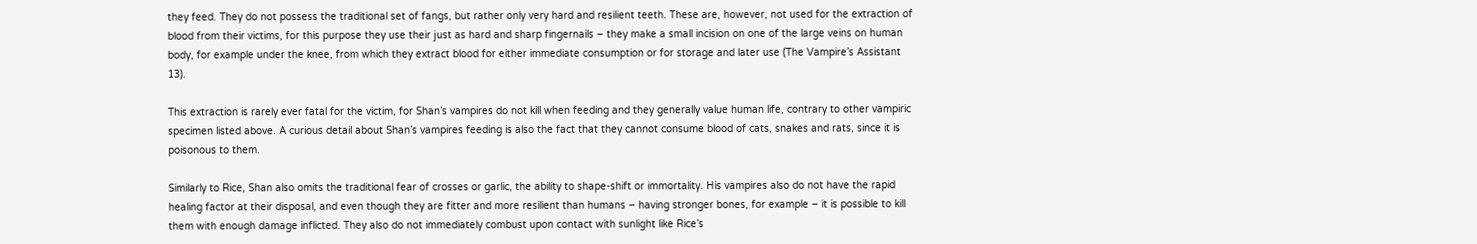they feed. They do not possess the traditional set of fangs, but rather only very hard and resilient teeth. These are, however, not used for the extraction of blood from their victims, for this purpose they use their just as hard and sharp fingernails – they make a small incision on one of the large veins on human body, for example under the knee, from which they extract blood for either immediate consumption or for storage and later use (The Vampire’s Assistant 13).

This extraction is rarely ever fatal for the victim, for Shan’s vampires do not kill when feeding and they generally value human life, contrary to other vampiric specimen listed above. A curious detail about Shan’s vampires feeding is also the fact that they cannot consume blood of cats, snakes and rats, since it is poisonous to them.

Similarly to Rice, Shan also omits the traditional fear of crosses or garlic, the ability to shape-shift or immortality. His vampires also do not have the rapid healing factor at their disposal, and even though they are fitter and more resilient than humans – having stronger bones, for example – it is possible to kill them with enough damage inflicted. They also do not immediately combust upon contact with sunlight like Rice’s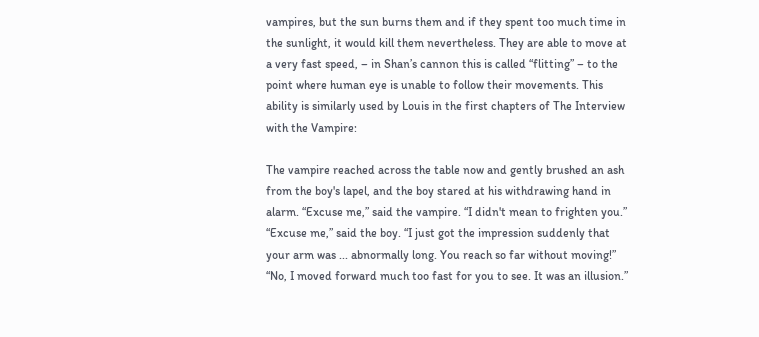vampires, but the sun burns them and if they spent too much time in the sunlight, it would kill them nevertheless. They are able to move at a very fast speed, – in Shan’s cannon this is called “flitting” – to the point where human eye is unable to follow their movements. This ability is similarly used by Louis in the first chapters of The Interview with the Vampire:

The vampire reached across the table now and gently brushed an ash from the boy's lapel, and the boy stared at his withdrawing hand in alarm. “Excuse me,” said the vampire. “I didn't mean to frighten you.”
“Excuse me,” said the boy. “I just got the impression suddenly that your arm was ... abnormally long. You reach so far without moving!”
“No, I moved forward much too fast for you to see. It was an illusion.”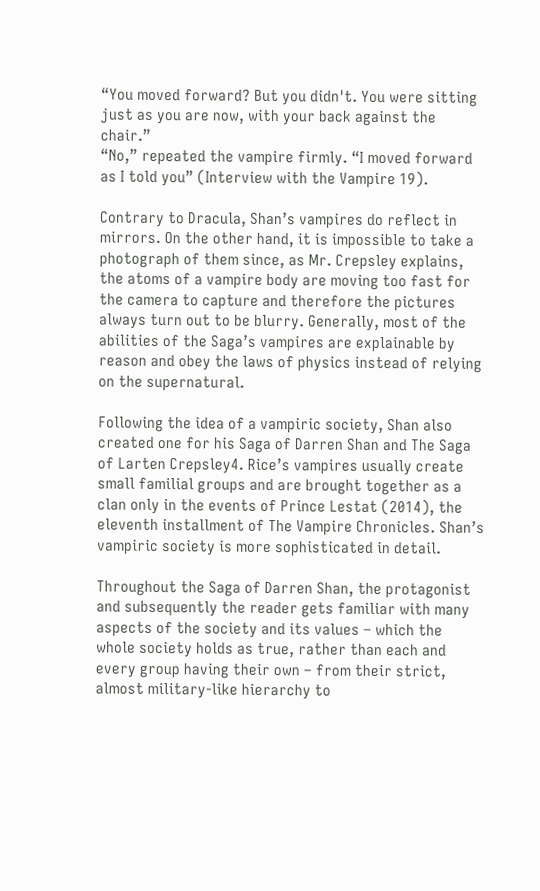“You moved forward? But you didn't. You were sitting just as you are now, with your back against the chair.”
“No,” repeated the vampire firmly. “I moved forward as I told you” (Interview with the Vampire 19).

Contrary to Dracula, Shan’s vampires do reflect in mirrors. On the other hand, it is impossible to take a photograph of them since, as Mr. Crepsley explains, the atoms of a vampire body are moving too fast for the camera to capture and therefore the pictures always turn out to be blurry. Generally, most of the abilities of the Saga’s vampires are explainable by reason and obey the laws of physics instead of relying on the supernatural.

Following the idea of a vampiric society, Shan also created one for his Saga of Darren Shan and The Saga of Larten Crepsley4. Rice’s vampires usually create small familial groups and are brought together as a clan only in the events of Prince Lestat (2014), the eleventh installment of The Vampire Chronicles. Shan’s vampiric society is more sophisticated in detail.

Throughout the Saga of Darren Shan, the protagonist and subsequently the reader gets familiar with many aspects of the society and its values – which the whole society holds as true, rather than each and every group having their own – from their strict, almost military-like hierarchy to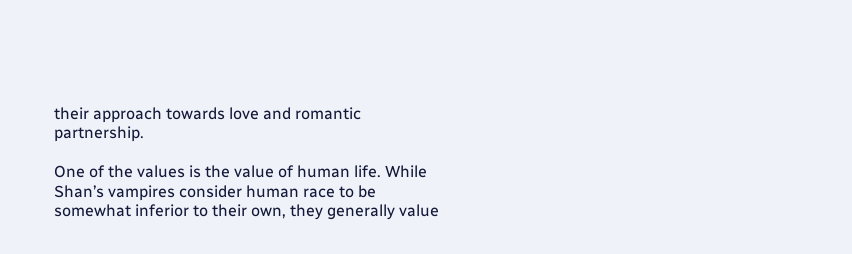their approach towards love and romantic partnership.

One of the values is the value of human life. While Shan’s vampires consider human race to be somewhat inferior to their own, they generally value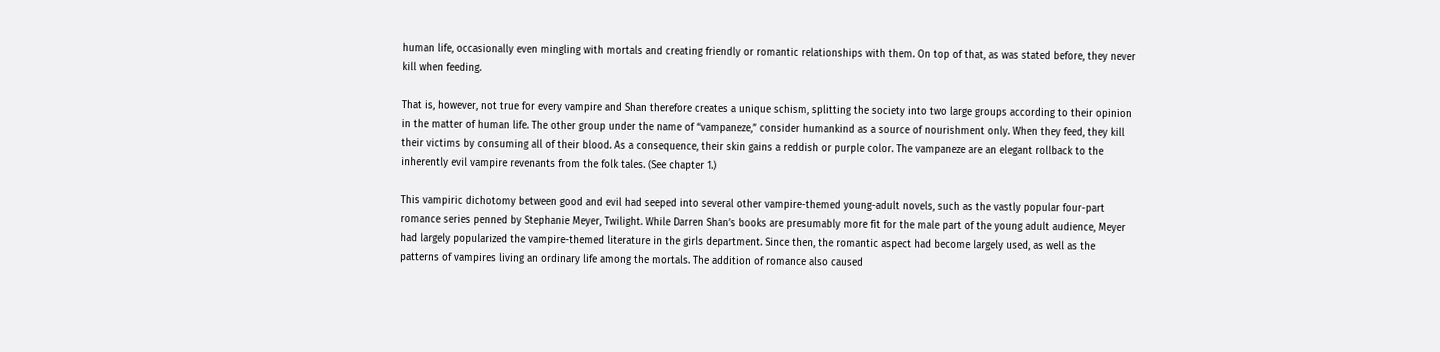human life, occasionally even mingling with mortals and creating friendly or romantic relationships with them. On top of that, as was stated before, they never kill when feeding.

That is, however, not true for every vampire and Shan therefore creates a unique schism, splitting the society into two large groups according to their opinion in the matter of human life. The other group under the name of “vampaneze,” consider humankind as a source of nourishment only. When they feed, they kill their victims by consuming all of their blood. As a consequence, their skin gains a reddish or purple color. The vampaneze are an elegant rollback to the inherently evil vampire revenants from the folk tales. (See chapter 1.)

This vampiric dichotomy between good and evil had seeped into several other vampire-themed young-adult novels, such as the vastly popular four-part romance series penned by Stephanie Meyer, Twilight. While Darren Shan’s books are presumably more fit for the male part of the young adult audience, Meyer had largely popularized the vampire-themed literature in the girls department. Since then, the romantic aspect had become largely used, as well as the patterns of vampires living an ordinary life among the mortals. The addition of romance also caused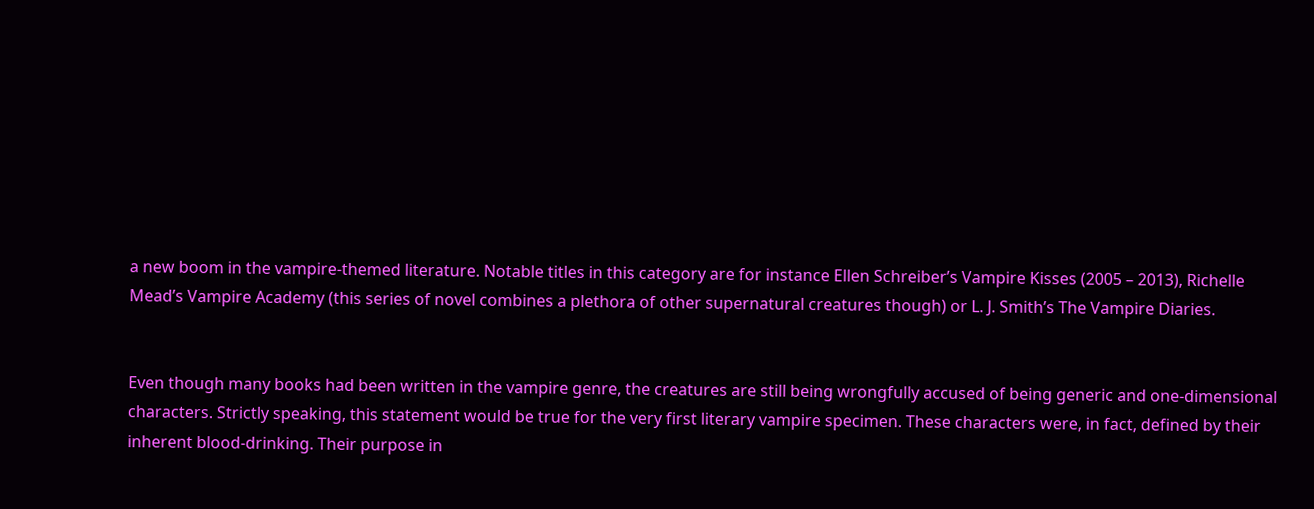a new boom in the vampire-themed literature. Notable titles in this category are for instance Ellen Schreiber’s Vampire Kisses (2005 – 2013), Richelle Mead’s Vampire Academy (this series of novel combines a plethora of other supernatural creatures though) or L. J. Smith’s The Vampire Diaries.


Even though many books had been written in the vampire genre, the creatures are still being wrongfully accused of being generic and one-dimensional characters. Strictly speaking, this statement would be true for the very first literary vampire specimen. These characters were, in fact, defined by their inherent blood-drinking. Their purpose in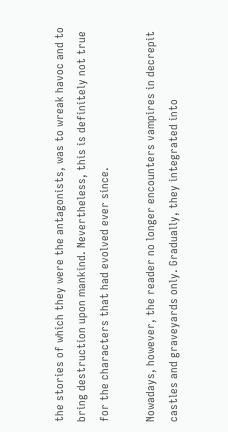the stories of which they were the antagonists, was to wreak havoc and to bring destruction upon mankind. Nevertheless, this is definitely not true for the characters that had evolved ever since.

Nowadays, however, the reader no longer encounters vampires in decrepit castles and graveyards only. Gradually, they integrated into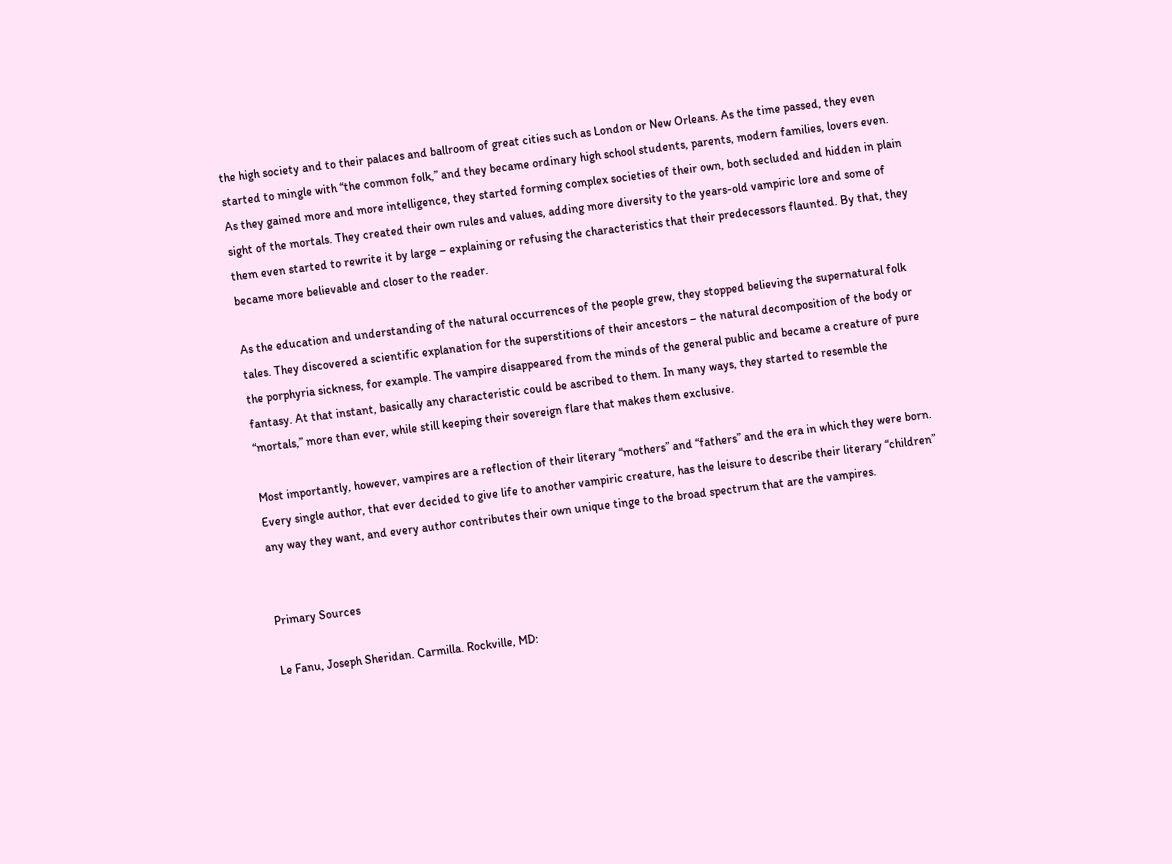the high society and to their palaces and ballroom of great cities such as London or New Orleans. As the time passed, they even started to mingle with “the common folk,” and they became ordinary high school students, parents, modern families, lovers even. As they gained more and more intelligence, they started forming complex societies of their own, both secluded and hidden in plain sight of the mortals. They created their own rules and values, adding more diversity to the years-old vampiric lore and some of them even started to rewrite it by large – explaining or refusing the characteristics that their predecessors flaunted. By that, they became more believable and closer to the reader.

As the education and understanding of the natural occurrences of the people grew, they stopped believing the supernatural folk tales. They discovered a scientific explanation for the superstitions of their ancestors – the natural decomposition of the body or the porphyria sickness, for example. The vampire disappeared from the minds of the general public and became a creature of pure fantasy. At that instant, basically any characteristic could be ascribed to them. In many ways, they started to resemble the “mortals,” more than ever, while still keeping their sovereign flare that makes them exclusive.

Most importantly, however, vampires are a reflection of their literary “mothers” and “fathers” and the era in which they were born. Every single author, that ever decided to give life to another vampiric creature, has the leisure to describe their literary “children” any way they want, and every author contributes their own unique tinge to the broad spectrum that are the vampires.


Primary Sources

Le Fanu, Joseph Sheridan. Carmilla. Rockville, MD: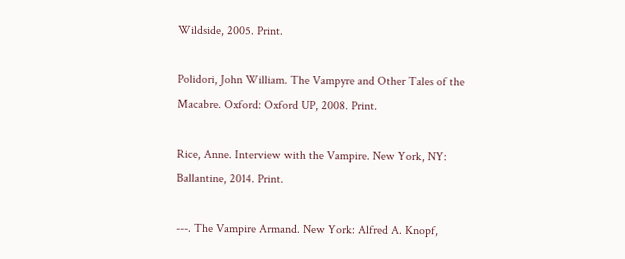Wildside, 2005. Print.

Polidori, John William. The Vampyre and Other Tales of the Macabre. Oxford: Oxford UP, 2008. Print.

Rice, Anne. Interview with the Vampire. New York, NY: Ballantine, 2014. Print.

---. The Vampire Armand. New York: Alfred A. Knopf,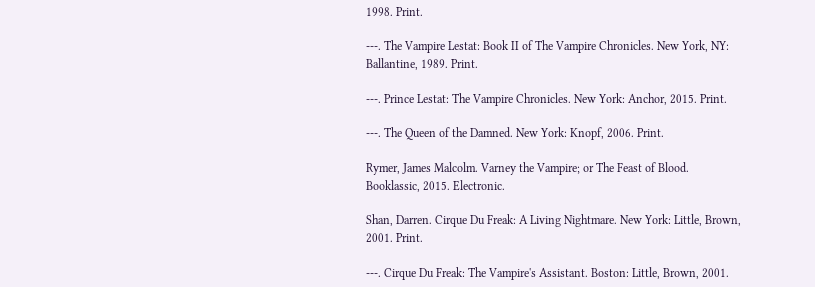1998. Print.

---. The Vampire Lestat: Book II of The Vampire Chronicles. New York, NY: Ballantine, 1989. Print.

---. Prince Lestat: The Vampire Chronicles. New York: Anchor, 2015. Print.

---. The Queen of the Damned. New York: Knopf, 2006. Print.

Rymer, James Malcolm. Varney the Vampire; or The Feast of Blood. Booklassic, 2015. Electronic.

Shan, Darren. Cirque Du Freak: A Living Nightmare. New York: Little, Brown, 2001. Print.

---. Cirque Du Freak: The Vampire's Assistant. Boston: Little, Brown, 2001.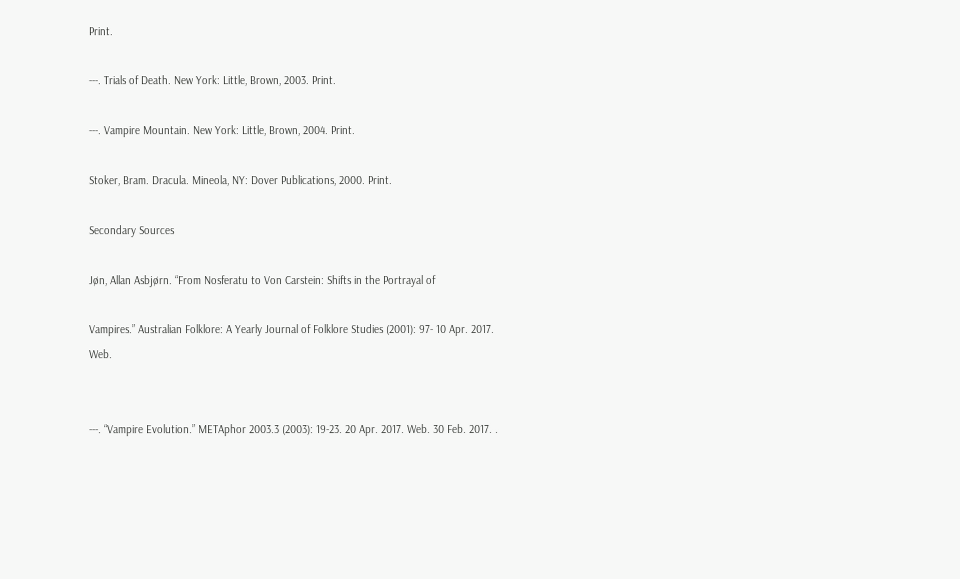Print.

---. Trials of Death. New York: Little, Brown, 2003. Print.

---. Vampire Mountain. New York: Little, Brown, 2004. Print.

Stoker, Bram. Dracula. Mineola, NY: Dover Publications, 2000. Print.

Secondary Sources

Jøn, Allan Asbjørn. “From Nosferatu to Von Carstein: Shifts in the Portrayal of

Vampires.” Australian Folklore: A Yearly Journal of Folklore Studies (2001): 97- 10 Apr. 2017. Web.


---. “Vampire Evolution.” METAphor 2003.3 (2003): 19-23. 20 Apr. 2017. Web. 30 Feb. 2017. .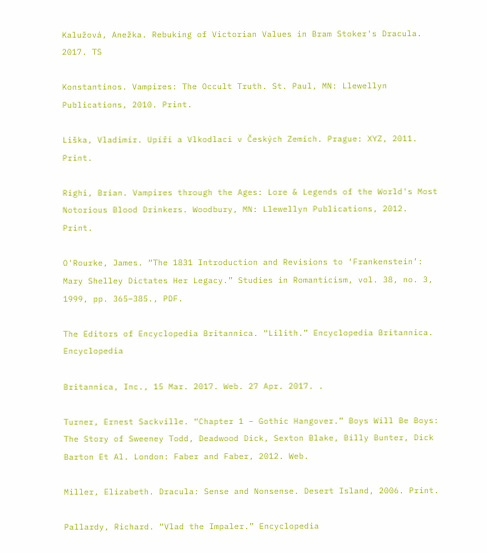Kalužová, Anežka. Rebuking of Victorian Values in Bram Stoker's Dracula. 2017. TS

Konstantinos. Vampires: The Occult Truth. St. Paul, MN: Llewellyn Publications, 2010. Print.

Liška, Vladimír. Upíři a Vlkodlaci v Českých Zemích. Prague: XYZ, 2011. Print.

Righi, Brian. Vampires through the Ages: Lore & Legends of the World's Most Notorious Blood Drinkers. Woodbury, MN: Llewellyn Publications, 2012. Print.

O'Rourke, James. “The 1831 Introduction and Revisions to ‘Frankenstein’: Mary Shelley Dictates Her Legacy.” Studies in Romanticism, vol. 38, no. 3, 1999, pp. 365–385., PDF.

The Editors of Encyclopedia Britannica. “Lilith.” Encyclopedia Britannica. Encyclopedia

Britannica, Inc., 15 Mar. 2017. Web. 27 Apr. 2017. .

Turner, Ernest Sackville. “Chapter 1 – Gothic Hangover.” Boys Will Be Boys: The Story of Sweeney Todd, Deadwood Dick, Sexton Blake, Billy Bunter, Dick Barton Et Al. London: Faber and Faber, 2012. Web.

Miller, Elizabeth. Dracula: Sense and Nonsense. Desert Island, 2006. Print.

Pallardy, Richard. “Vlad the Impaler.” Encyclopedia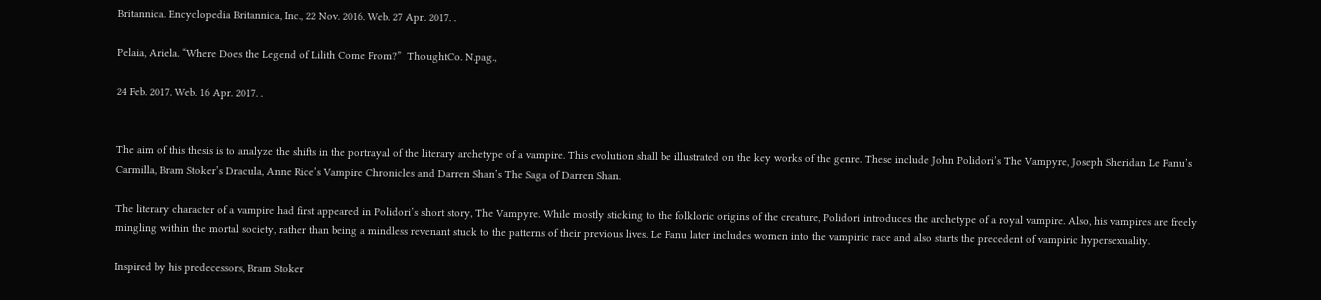Britannica. Encyclopedia Britannica, Inc., 22 Nov. 2016. Web. 27 Apr. 2017. .

Pelaia, Ariela. “Where Does the Legend of Lilith Come From?”  ThoughtCo. N.pag.,

24 Feb. 2017. Web. 16 Apr. 2017. .


The aim of this thesis is to analyze the shifts in the portrayal of the literary archetype of a vampire. This evolution shall be illustrated on the key works of the genre. These include John Polidori’s The Vampyre, Joseph Sheridan Le Fanu’s Carmilla, Bram Stoker’s Dracula, Anne Rice’s Vampire Chronicles and Darren Shan’s The Saga of Darren Shan.

The literary character of a vampire had first appeared in Polidori’s short story, The Vampyre. While mostly sticking to the folkloric origins of the creature, Polidori introduces the archetype of a royal vampire. Also, his vampires are freely mingling within the mortal society, rather than being a mindless revenant stuck to the patterns of their previous lives. Le Fanu later includes women into the vampiric race and also starts the precedent of vampiric hypersexuality.

Inspired by his predecessors, Bram Stoker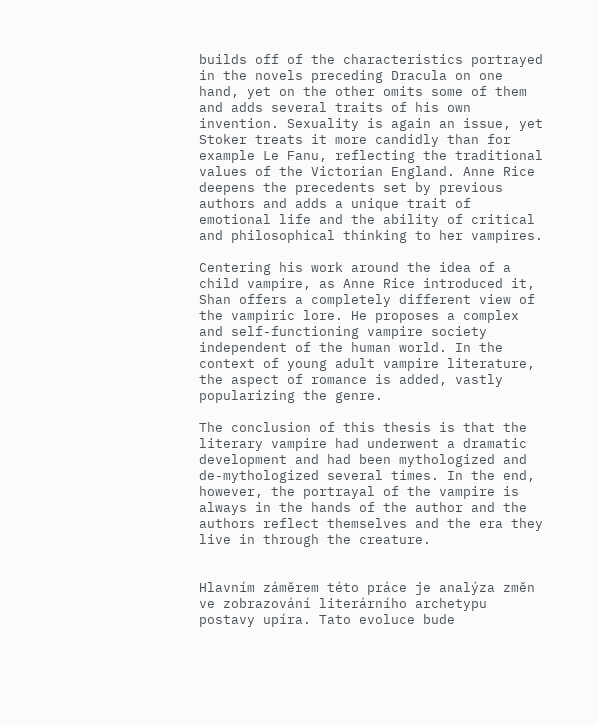builds off of the characteristics portrayed in the novels preceding Dracula on one hand, yet on the other omits some of them and adds several traits of his own invention. Sexuality is again an issue, yet Stoker treats it more candidly than for example Le Fanu, reflecting the traditional values of the Victorian England. Anne Rice deepens the precedents set by previous authors and adds a unique trait of emotional life and the ability of critical and philosophical thinking to her vampires.

Centering his work around the idea of a child vampire, as Anne Rice introduced it, Shan offers a completely different view of the vampiric lore. He proposes a complex and self-functioning vampire society independent of the human world. In the context of young adult vampire literature, the aspect of romance is added, vastly popularizing the genre.

The conclusion of this thesis is that the literary vampire had underwent a dramatic development and had been mythologized and de-mythologized several times. In the end, however, the portrayal of the vampire is always in the hands of the author and the authors reflect themselves and the era they live in through the creature.


Hlavním záměrem této práce je analýza změn ve zobrazování literárního archetypu postavy upíra. Tato evoluce bude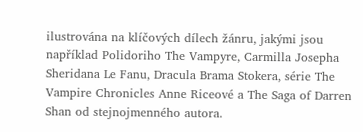ilustrována na klíčových dílech žánru, jakými jsou například Polidoriho The Vampyre, Carmilla Josepha Sheridana Le Fanu, Dracula Brama Stokera, série The Vampire Chronicles Anne Riceové a The Saga of Darren Shan od stejnojmenného autora.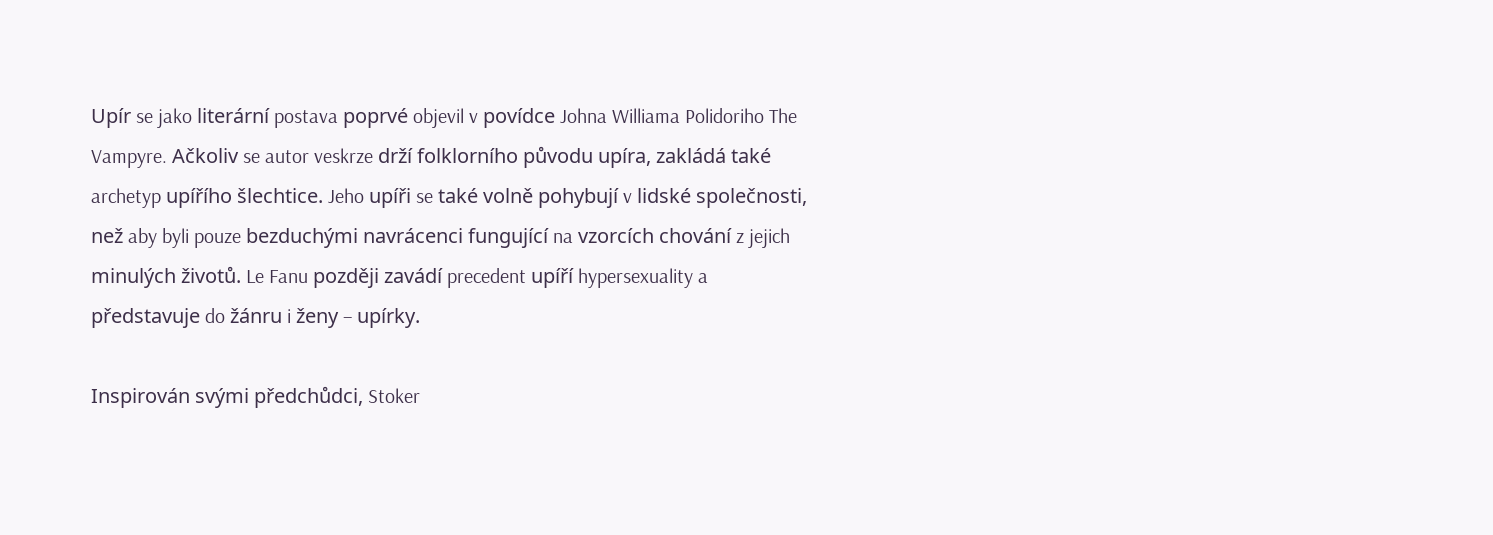Upír se jako literární postava poprvé objevil v povídce Johna Williama Polidoriho The Vampyre. Ačkoliv se autor veskrze drží folklorního původu upíra, zakládá také archetyp upířího šlechtice. Jeho upíři se také volně pohybují v lidské společnosti, než aby byli pouze bezduchými navrácenci fungující na vzorcích chování z jejich minulých životů. Le Fanu později zavádí precedent upíří hypersexuality a představuje do žánru i ženy – upírky.

Inspirován svými předchůdci, Stoker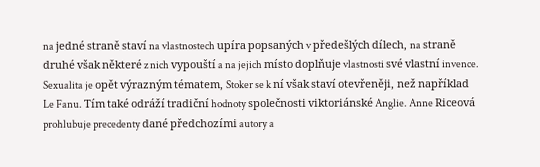na jedné straně staví na vlastnostech upíra popsaných v předešlých dílech, na straně druhé však některé z nich vypouští a na jejich místo doplňuje vlastnosti své vlastní invence. Sexualita je opět výrazným tématem, Stoker se k ní však staví otevřeněji, než například Le Fanu. Tím také odráží tradiční hodnoty společnosti viktoriánské Anglie. Anne Riceová prohlubuje precedenty dané předchozími autory a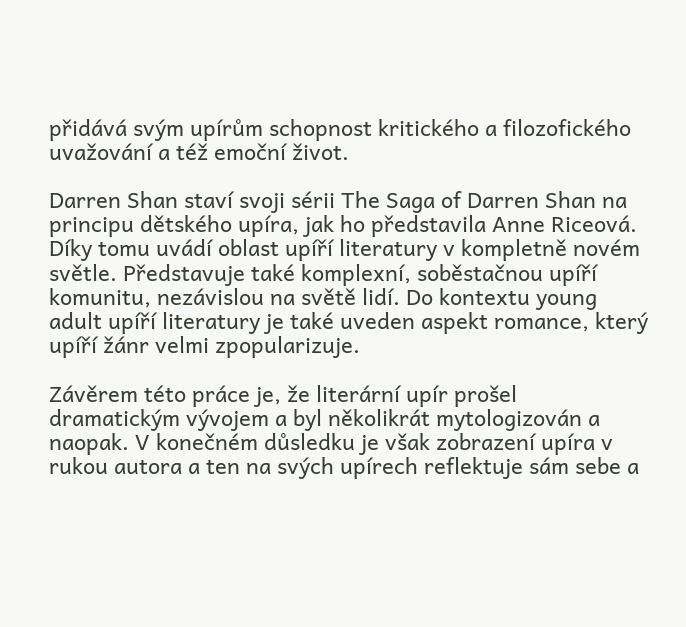přidává svým upírům schopnost kritického a filozofického uvažování a též emoční život.

Darren Shan staví svoji sérii The Saga of Darren Shan na principu dětského upíra, jak ho představila Anne Riceová. Díky tomu uvádí oblast upíří literatury v kompletně novém světle. Představuje také komplexní, soběstačnou upíří komunitu, nezávislou na světě lidí. Do kontextu young adult upíří literatury je také uveden aspekt romance, který upíří žánr velmi zpopularizuje.

Závěrem této práce je, že literární upír prošel dramatickým vývojem a byl několikrát mytologizován a naopak. V konečném důsledku je však zobrazení upíra v rukou autora a ten na svých upírech reflektuje sám sebe a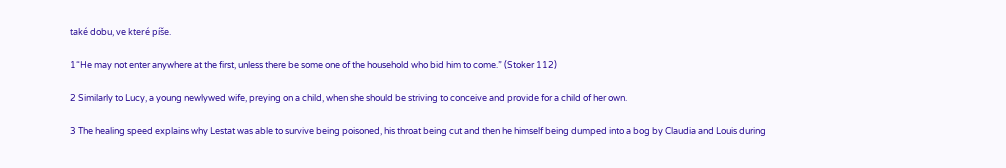také dobu, ve které píše.

1“He may not enter anywhere at the first, unless there be some one of the household who bid him to come.” (Stoker 112)

2 Similarly to Lucy, a young newlywed wife, preying on a child, when she should be striving to conceive and provide for a child of her own.

3 The healing speed explains why Lestat was able to survive being poisoned, his throat being cut and then he himself being dumped into a bog by Claudia and Louis during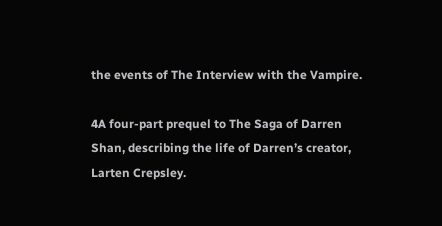the events of The Interview with the Vampire.

4A four-part prequel to The Saga of Darren Shan, describing the life of Darren’s creator, Larten Crepsley.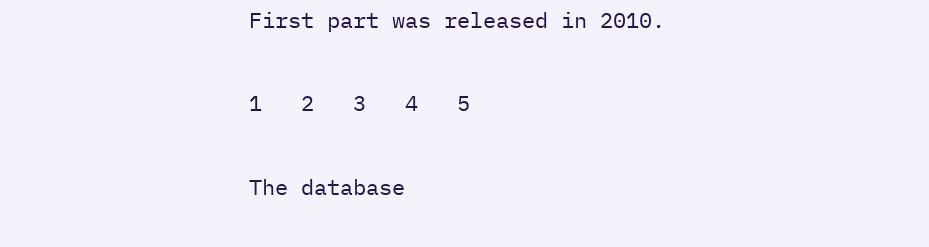First part was released in 2010.

1   2   3   4   5

The database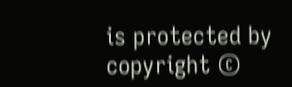is protected by copyright ©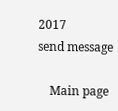2017
send message

    Main page